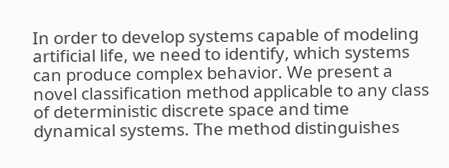In order to develop systems capable of modeling artificial life, we need to identify, which systems can produce complex behavior. We present a novel classification method applicable to any class of deterministic discrete space and time dynamical systems. The method distinguishes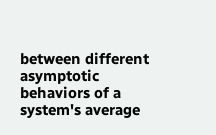between different asymptotic behaviors of a system's average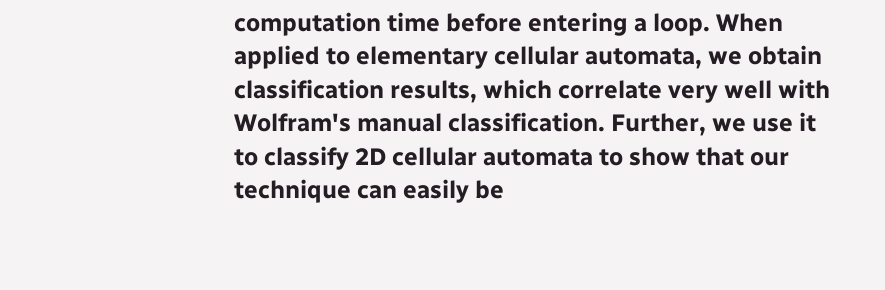computation time before entering a loop. When applied to elementary cellular automata, we obtain classification results, which correlate very well with Wolfram's manual classification. Further, we use it to classify 2D cellular automata to show that our technique can easily be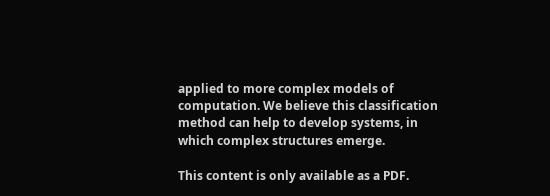applied to more complex models of computation. We believe this classification method can help to develop systems, in which complex structures emerge.

This content is only available as a PDF.